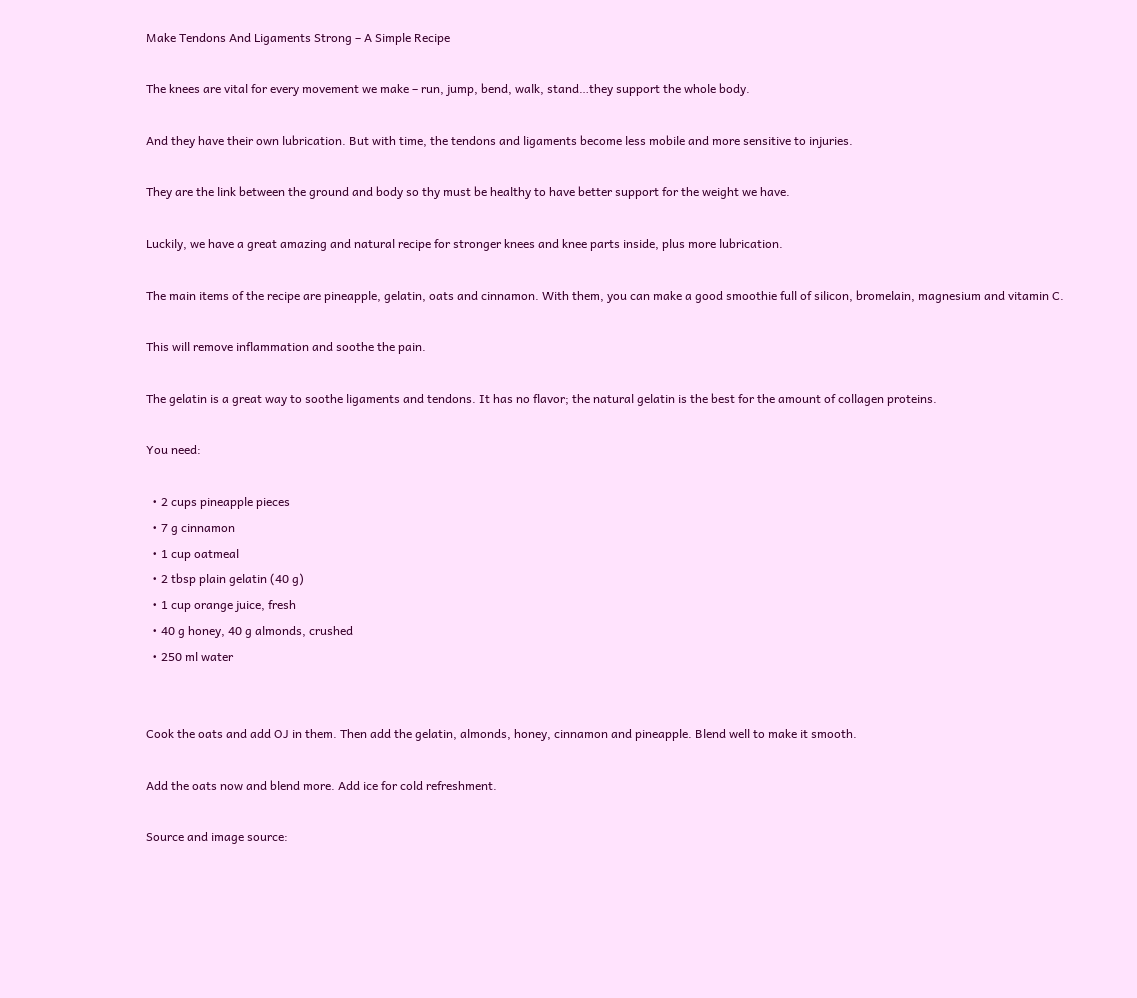Make Tendons And Ligaments Strong – A Simple Recipe

The knees are vital for every movement we make – run, jump, bend, walk, stand…they support the whole body.

And they have their own lubrication. But with time, the tendons and ligaments become less mobile and more sensitive to injuries.

They are the link between the ground and body so thy must be healthy to have better support for the weight we have.

Luckily, we have a great amazing and natural recipe for stronger knees and knee parts inside, plus more lubrication.

The main items of the recipe are pineapple, gelatin, oats and cinnamon. With them, you can make a good smoothie full of silicon, bromelain, magnesium and vitamin C.

This will remove inflammation and soothe the pain.

The gelatin is a great way to soothe ligaments and tendons. It has no flavor; the natural gelatin is the best for the amount of collagen proteins.

You need:

  • 2 cups pineapple pieces
  • 7 g cinnamon
  • 1 cup oatmeal
  • 2 tbsp plain gelatin (40 g)
  • 1 cup orange juice, fresh
  • 40 g honey, 40 g almonds, crushed
  • 250 ml water


Cook the oats and add OJ in them. Then add the gelatin, almonds, honey, cinnamon and pineapple. Blend well to make it smooth.

Add the oats now and blend more. Add ice for cold refreshment.

Source and image source: